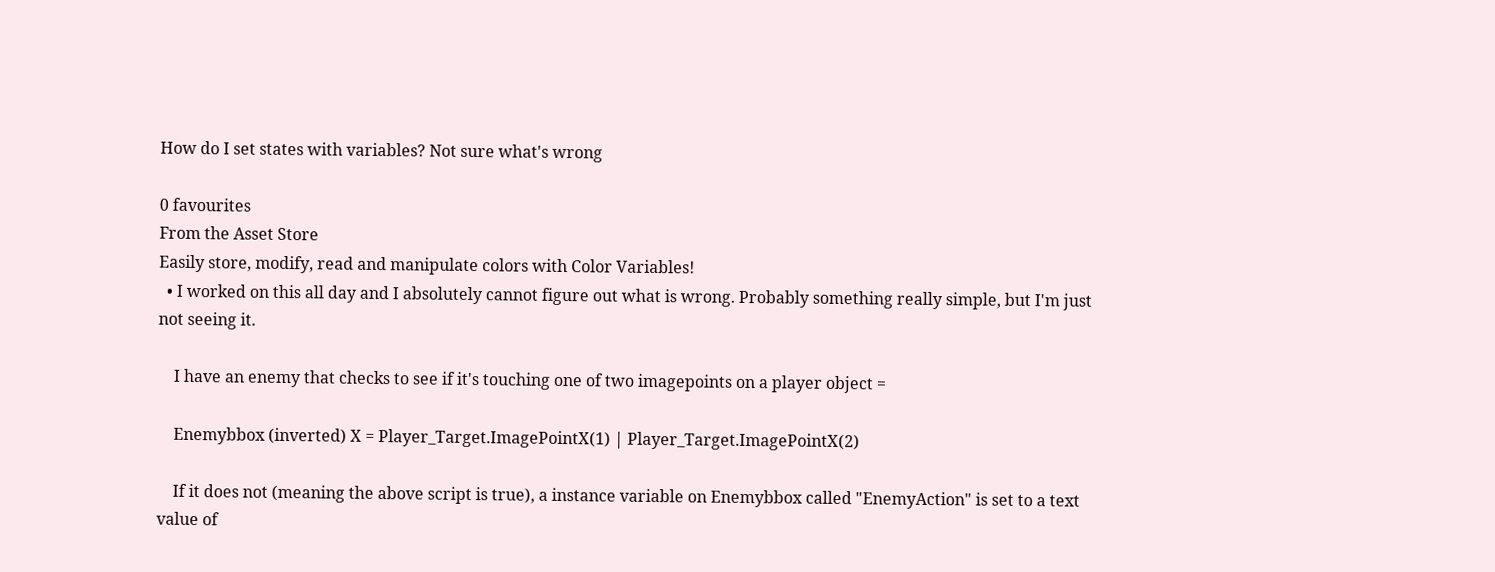How do I set states with variables? Not sure what's wrong

0 favourites
From the Asset Store
Easily store, modify, read and manipulate colors with Color Variables!
  • I worked on this all day and I absolutely cannot figure out what is wrong. Probably something really simple, but I'm just not seeing it.

    I have an enemy that checks to see if it's touching one of two imagepoints on a player object =

    Enemybbox (inverted) X = Player_Target.ImagePointX(1) | Player_Target.ImagePointX(2)

    If it does not (meaning the above script is true), a instance variable on Enemybbox called "EnemyAction" is set to a text value of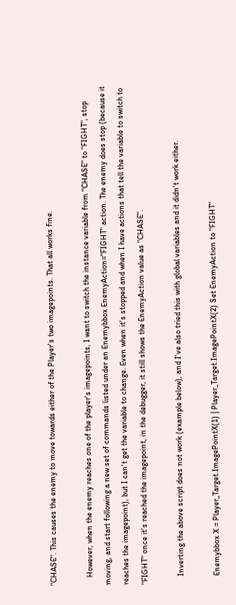"CHASE". This causes the enemy to move towards either of the Player's two imagepoints. That all works fine.

    However, when the enemy reaches one of the player's imagepoints, I want to switch the instance variable from "CHASE" to "FIGHT", stop moving, and start following a new set of commands listed under an Enemybbox EnemyAction="FIGHT" action. The enemy does stop (because it reaches the imagepoint), but I can't get the variable to change. Even when it's stopped and when I have actions that tell the variable to switch to "FIGHT" once it's reached the imagepoint, in the debugger, it still shows the EnemyAction value as "CHASE".

    Inverting the above script does not work (example below), and I've also tried this with global variables and it didn't work either.

    Enemybbox X = Player_Target.ImagePointX(1) | Player_Target.ImagePointX(2) Set EnemyAction to "FIGHT"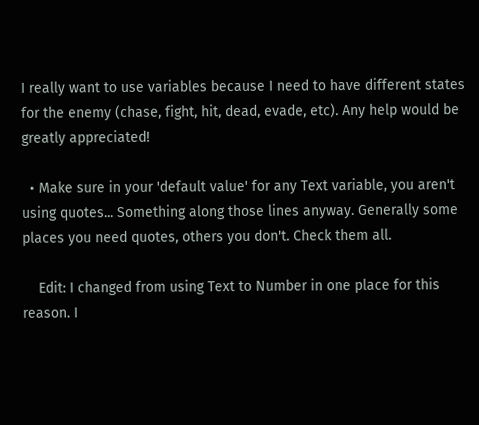I really want to use variables because I need to have different states for the enemy (chase, fight, hit, dead, evade, etc). Any help would be greatly appreciated!

  • Make sure in your 'default value' for any Text variable, you aren't using quotes... Something along those lines anyway. Generally some places you need quotes, others you don't. Check them all.

    Edit: I changed from using Text to Number in one place for this reason. I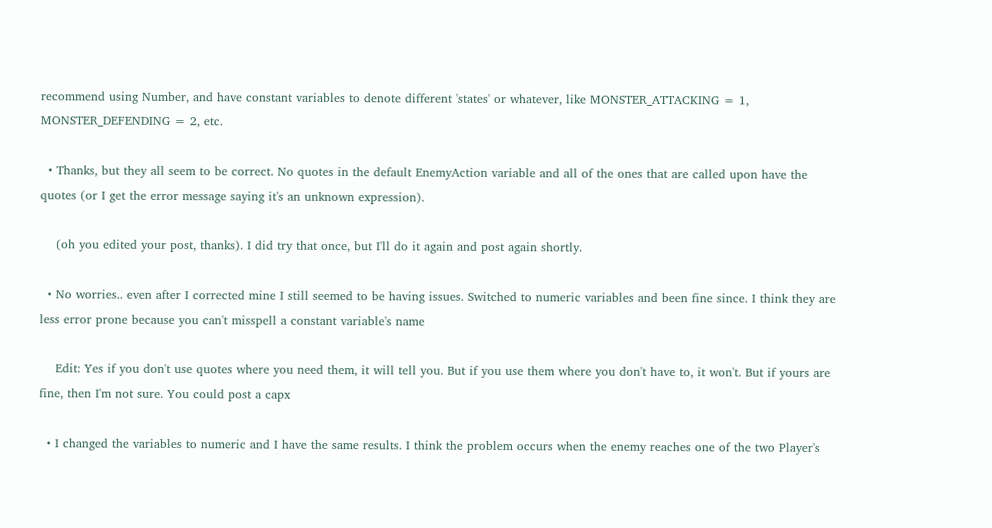recommend using Number, and have constant variables to denote different 'states' or whatever, like MONSTER_ATTACKING = 1, MONSTER_DEFENDING = 2, etc.

  • Thanks, but they all seem to be correct. No quotes in the default EnemyAction variable and all of the ones that are called upon have the quotes (or I get the error message saying it's an unknown expression).

    (oh you edited your post, thanks). I did try that once, but I'll do it again and post again shortly.

  • No worries.. even after I corrected mine I still seemed to be having issues. Switched to numeric variables and been fine since. I think they are less error prone because you can't misspell a constant variable's name

    Edit: Yes if you don't use quotes where you need them, it will tell you. But if you use them where you don't have to, it won't. But if yours are fine, then I'm not sure. You could post a capx

  • I changed the variables to numeric and I have the same results. I think the problem occurs when the enemy reaches one of the two Player's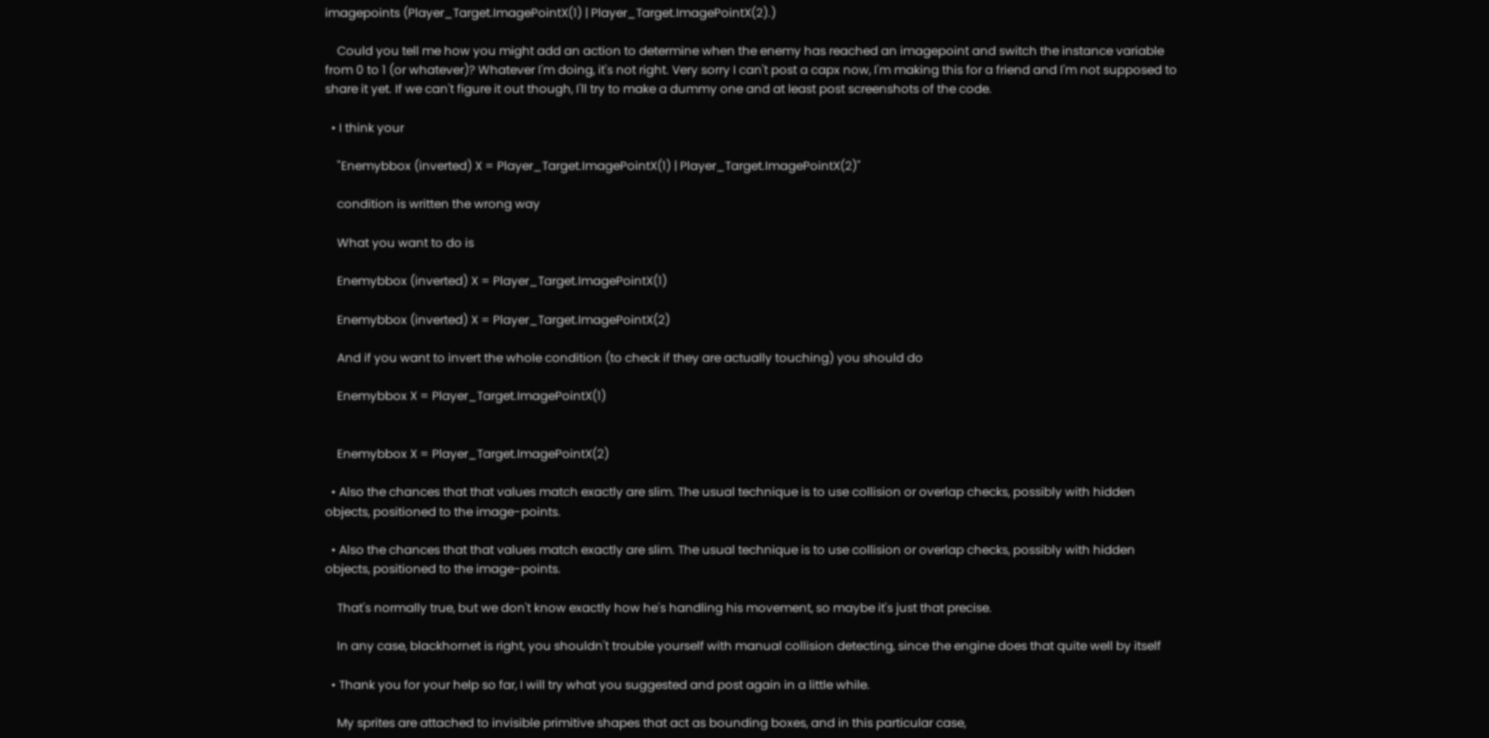imagepoints (Player_Target.ImagePointX(1) | Player_Target.ImagePointX(2).)

    Could you tell me how you might add an action to determine when the enemy has reached an imagepoint and switch the instance variable from 0 to 1 (or whatever)? Whatever I'm doing, it's not right. Very sorry I can't post a capx now, I'm making this for a friend and I'm not supposed to share it yet. If we can't figure it out though, I'll try to make a dummy one and at least post screenshots of the code.

  • I think your

    "Enemybbox (inverted) X = Player_Target.ImagePointX(1) | Player_Target.ImagePointX(2)"

    condition is written the wrong way

    What you want to do is

    Enemybbox (inverted) X = Player_Target.ImagePointX(1)

    Enemybbox (inverted) X = Player_Target.ImagePointX(2)

    And if you want to invert the whole condition (to check if they are actually touching) you should do

    Enemybbox X = Player_Target.ImagePointX(1)


    Enemybbox X = Player_Target.ImagePointX(2)

  • Also the chances that that values match exactly are slim. The usual technique is to use collision or overlap checks, possibly with hidden objects, positioned to the image-points.

  • Also the chances that that values match exactly are slim. The usual technique is to use collision or overlap checks, possibly with hidden objects, positioned to the image-points.

    That's normally true, but we don't know exactly how he's handling his movement, so maybe it's just that precise.

    In any case, blackhornet is right, you shouldn't trouble yourself with manual collision detecting, since the engine does that quite well by itself

  • Thank you for your help so far, I will try what you suggested and post again in a little while.

    My sprites are attached to invisible primitive shapes that act as bounding boxes, and in this particular case,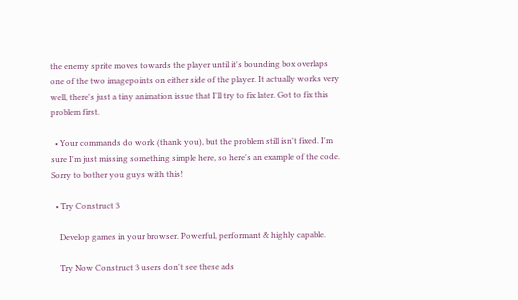the enemy sprite moves towards the player until it's bounding box overlaps one of the two imagepoints on either side of the player. It actually works very well, there's just a tiny animation issue that I'll try to fix later. Got to fix this problem first.

  • Your commands do work (thank you), but the problem still isn't fixed. I'm sure I'm just missing something simple here, so here's an example of the code. Sorry to bother you guys with this!

  • Try Construct 3

    Develop games in your browser. Powerful, performant & highly capable.

    Try Now Construct 3 users don't see these ads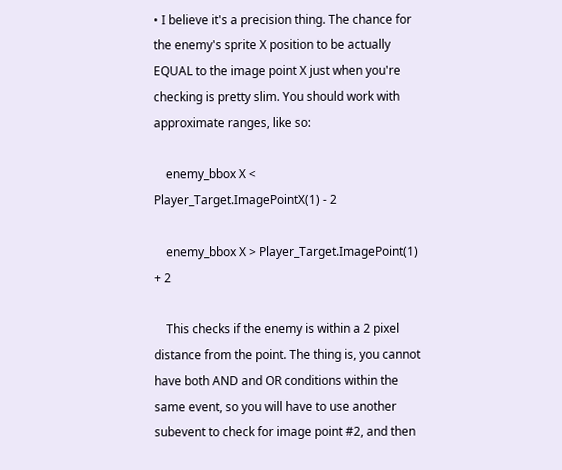• I believe it's a precision thing. The chance for the enemy's sprite X position to be actually EQUAL to the image point X just when you're checking is pretty slim. You should work with approximate ranges, like so:

    enemy_bbox X < Player_Target.ImagePointX(1) - 2

    enemy_bbox X > Player_Target.ImagePoint(1) + 2

    This checks if the enemy is within a 2 pixel distance from the point. The thing is, you cannot have both AND and OR conditions within the same event, so you will have to use another subevent to check for image point #2, and then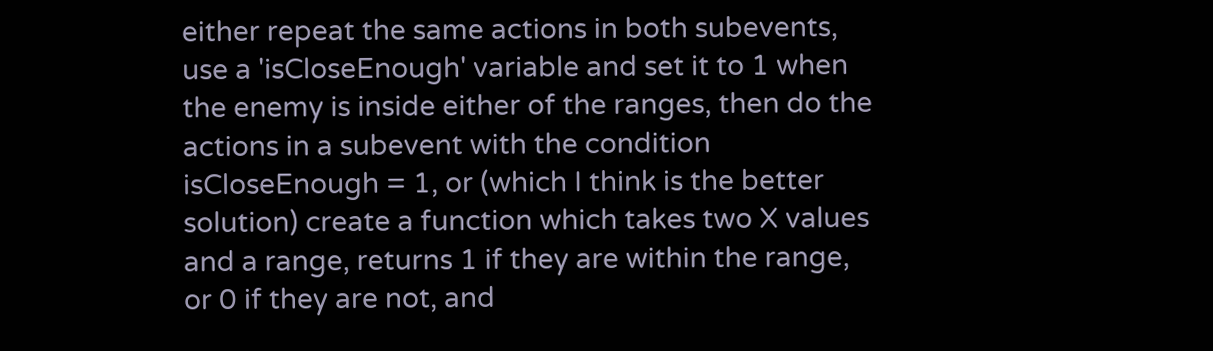either repeat the same actions in both subevents, use a 'isCloseEnough' variable and set it to 1 when the enemy is inside either of the ranges, then do the actions in a subevent with the condition isCloseEnough = 1, or (which I think is the better solution) create a function which takes two X values and a range, returns 1 if they are within the range, or 0 if they are not, and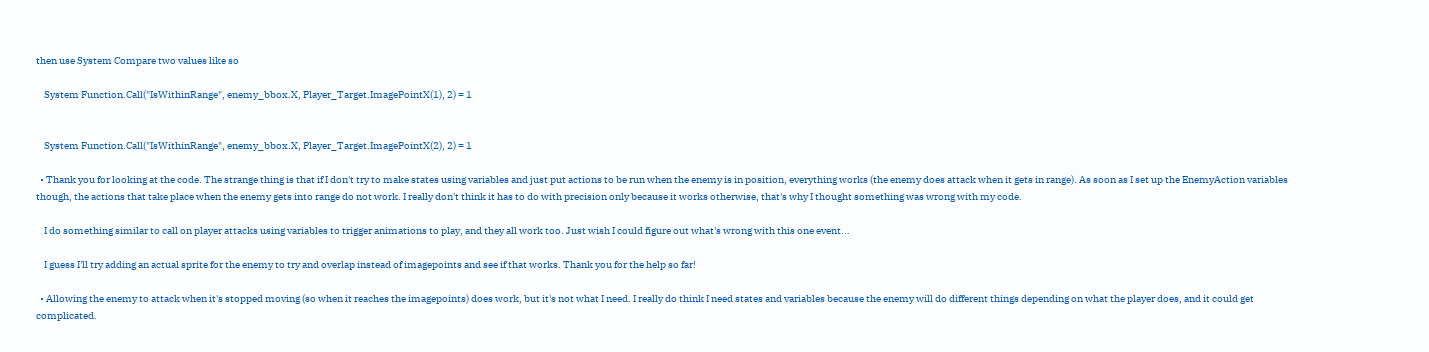then use System Compare two values like so

    System Function.Call("IsWithinRange", enemy_bbox.X, Player_Target.ImagePointX(1), 2) = 1


    System Function.Call("IsWithinRange", enemy_bbox.X, Player_Target.ImagePointX(2), 2) = 1

  • Thank you for looking at the code. The strange thing is that if I don't try to make states using variables and just put actions to be run when the enemy is in position, everything works (the enemy does attack when it gets in range). As soon as I set up the EnemyAction variables though, the actions that take place when the enemy gets into range do not work. I really don't think it has to do with precision only because it works otherwise, that's why I thought something was wrong with my code.

    I do something similar to call on player attacks using variables to trigger animations to play, and they all work too. Just wish I could figure out what's wrong with this one event...

    I guess I'll try adding an actual sprite for the enemy to try and overlap instead of imagepoints and see if that works. Thank you for the help so far!

  • Allowing the enemy to attack when it's stopped moving (so when it reaches the imagepoints) does work, but it's not what I need. I really do think I need states and variables because the enemy will do different things depending on what the player does, and it could get complicated.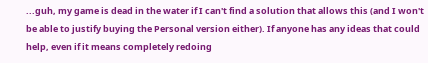...guh, my game is dead in the water if I can't find a solution that allows this (and I won't be able to justify buying the Personal version either). If anyone has any ideas that could help, even if it means completely redoing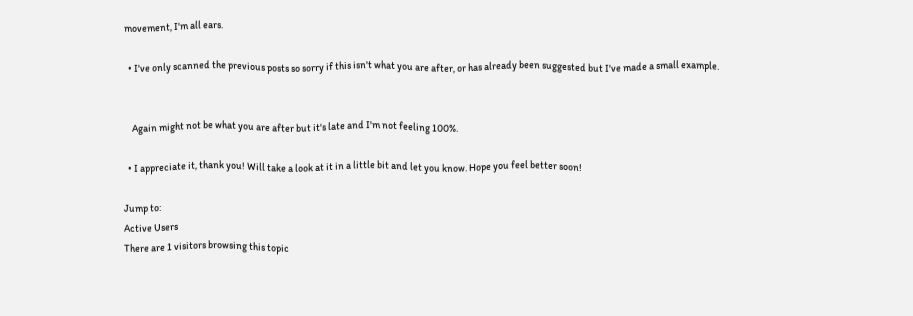movement, I'm all ears.

  • I've only scanned the previous posts so sorry if this isn't what you are after, or has already been suggested but I've made a small example.


    Again might not be what you are after but it's late and I'm not feeling 100%.

  • I appreciate it, thank you! Will take a look at it in a little bit and let you know. Hope you feel better soon!

Jump to:
Active Users
There are 1 visitors browsing this topic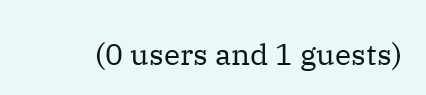(0 users and 1 guests)